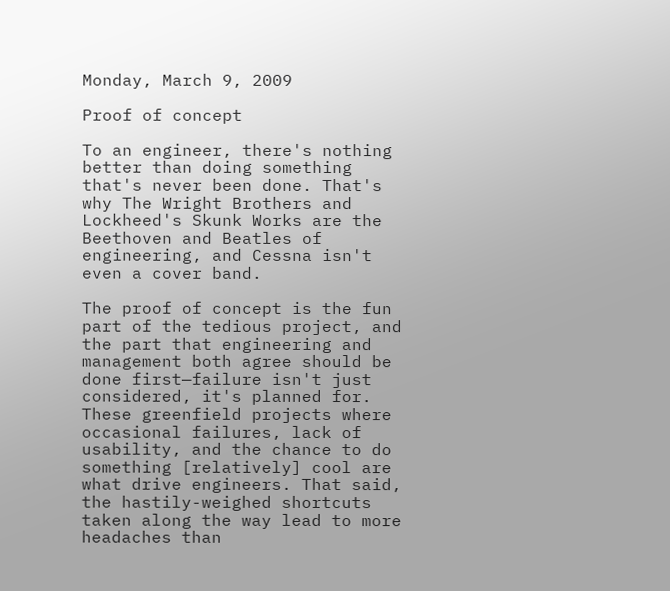Monday, March 9, 2009

Proof of concept

To an engineer, there's nothing better than doing something that's never been done. That's why The Wright Brothers and Lockheed's Skunk Works are the Beethoven and Beatles of engineering, and Cessna isn't even a cover band.

The proof of concept is the fun part of the tedious project, and the part that engineering and management both agree should be done first—failure isn't just considered, it's planned for. These greenfield projects where occasional failures, lack of usability, and the chance to do something [relatively] cool are what drive engineers. That said, the hastily-weighed shortcuts taken along the way lead to more headaches than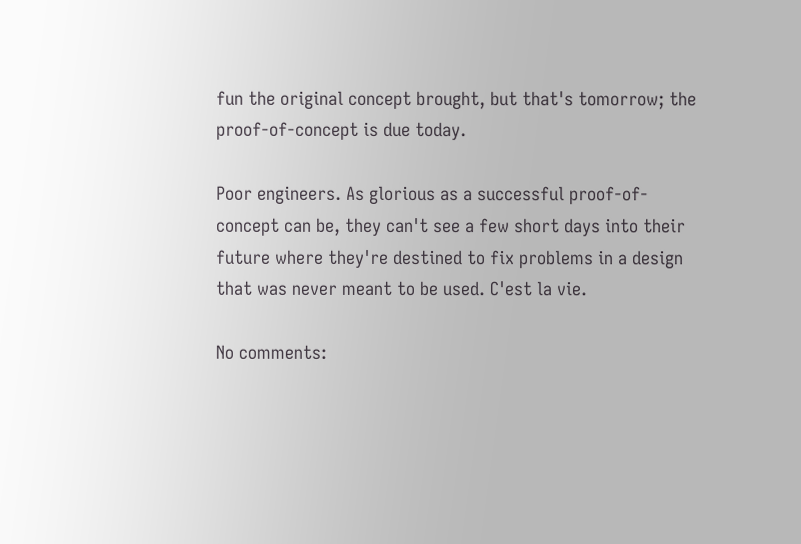fun the original concept brought, but that's tomorrow; the proof-of-concept is due today.

Poor engineers. As glorious as a successful proof-of-concept can be, they can't see a few short days into their future where they're destined to fix problems in a design that was never meant to be used. C'est la vie.

No comments: